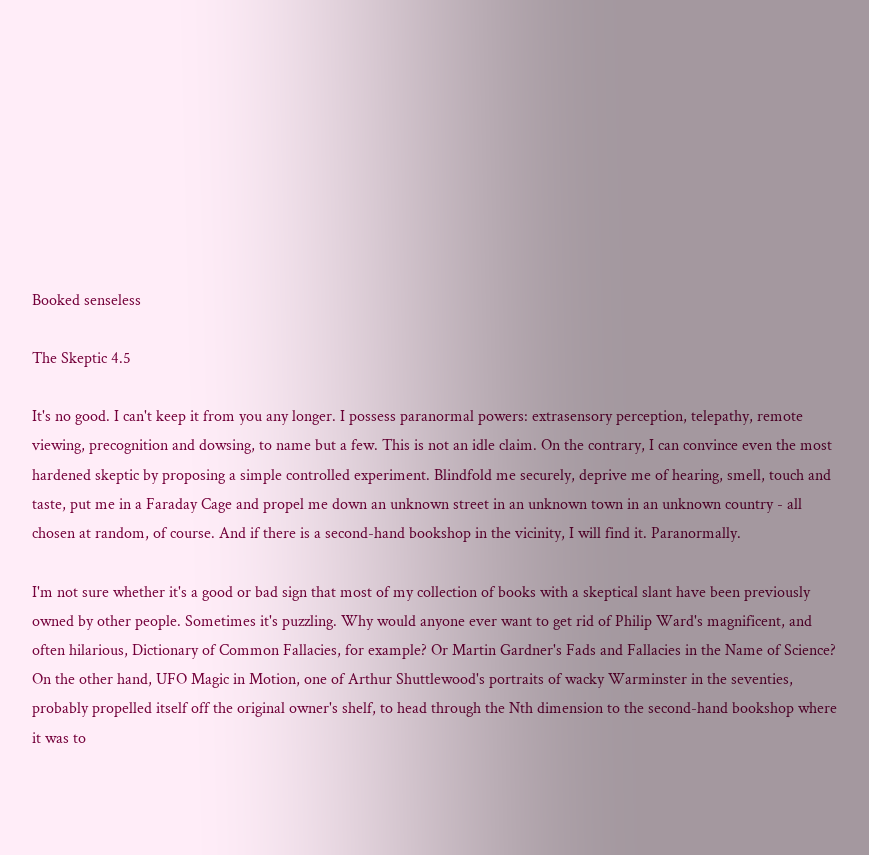Booked senseless

The Skeptic 4.5

It's no good. I can't keep it from you any longer. I possess paranormal powers: extrasensory perception, telepathy, remote viewing, precognition and dowsing, to name but a few. This is not an idle claim. On the contrary, I can convince even the most hardened skeptic by proposing a simple controlled experiment. Blindfold me securely, deprive me of hearing, smell, touch and taste, put me in a Faraday Cage and propel me down an unknown street in an unknown town in an unknown country - all chosen at random, of course. And if there is a second-hand bookshop in the vicinity, I will find it. Paranormally.

I'm not sure whether it's a good or bad sign that most of my collection of books with a skeptical slant have been previously owned by other people. Sometimes it's puzzling. Why would anyone ever want to get rid of Philip Ward's magnificent, and often hilarious, Dictionary of Common Fallacies, for example? Or Martin Gardner's Fads and Fallacies in the Name of Science? On the other hand, UFO Magic in Motion, one of Arthur Shuttlewood's portraits of wacky Warminster in the seventies, probably propelled itself off the original owner's shelf, to head through the Nth dimension to the second-hand bookshop where it was to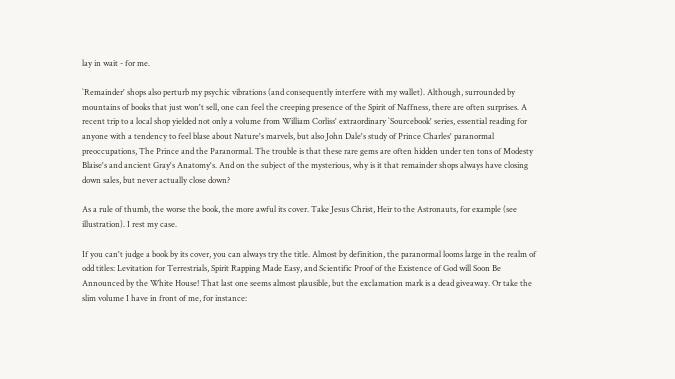lay in wait - for me.

`Remainder' shops also perturb my psychic vibrations (and consequently interfere with my wallet). Although, surrounded by mountains of books that just won't sell, one can feel the creeping presence of the Spirit of Naffness, there are often surprises. A recent trip to a local shop yielded not only a volume from William Corliss' extraordinary `Sourcebook' series, essential reading for anyone with a tendency to feel blase about Nature's marvels, but also John Dale's study of Prince Charles' paranormal preoccupations, The Prince and the Paranormal. The trouble is that these rare gems are often hidden under ten tons of Modesty Blaise's and ancient Gray's Anatomy's. And on the subject of the mysterious, why is it that remainder shops always have closing down sales, but never actually close down?

As a rule of thumb, the worse the book, the more awful its cover. Take Jesus Christ, Heir to the Astronauts, for example (see illustration). I rest my case.

If you can't judge a book by its cover, you can always try the title. Almost by definition, the paranormal looms large in the realm of odd titles: Levitation for Terrestrials, Spirit Rapping Made Easy, and Scientific Proof of the Existence of God will Soon Be Announced by the White House! That last one seems almost plausible, but the exclamation mark is a dead giveaway. Or take the slim volume I have in front of me, for instance: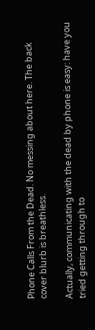Phone Calls From the Dead. No messing about here. The back cover blurb is breathless.

Actually, communicating with the dead by phone is easy: have you tried getting through to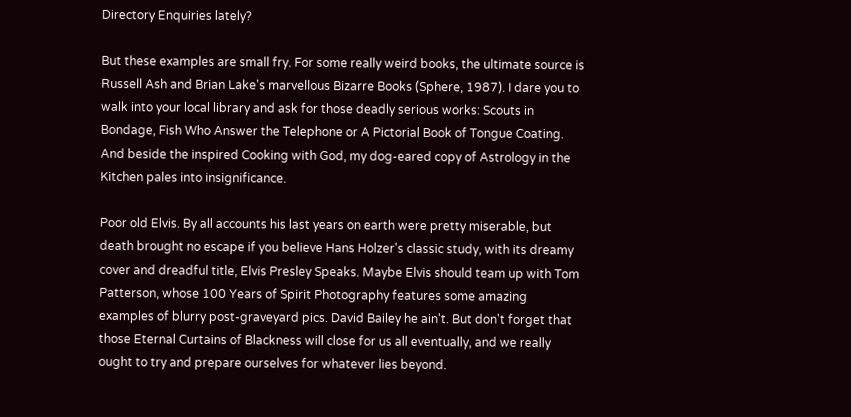Directory Enquiries lately?

But these examples are small fry. For some really weird books, the ultimate source is Russell Ash and Brian Lake's marvellous Bizarre Books (Sphere, 1987). I dare you to walk into your local library and ask for those deadly serious works: Scouts in Bondage, Fish Who Answer the Telephone or A Pictorial Book of Tongue Coating. And beside the inspired Cooking with God, my dog-eared copy of Astrology in the Kitchen pales into insignificance.

Poor old Elvis. By all accounts his last years on earth were pretty miserable, but death brought no escape if you believe Hans Holzer's classic study, with its dreamy cover and dreadful title, Elvis Presley Speaks. Maybe Elvis should team up with Tom Patterson, whose 100 Years of Spirit Photography features some amazing examples of blurry post-graveyard pics. David Bailey he ain't. But don't forget that those Eternal Curtains of Blackness will close for us all eventually, and we really ought to try and prepare ourselves for whatever lies beyond.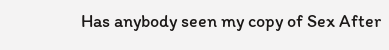Has anybody seen my copy of Sex After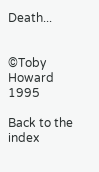Death...


©Toby Howard 1995

Back to the index